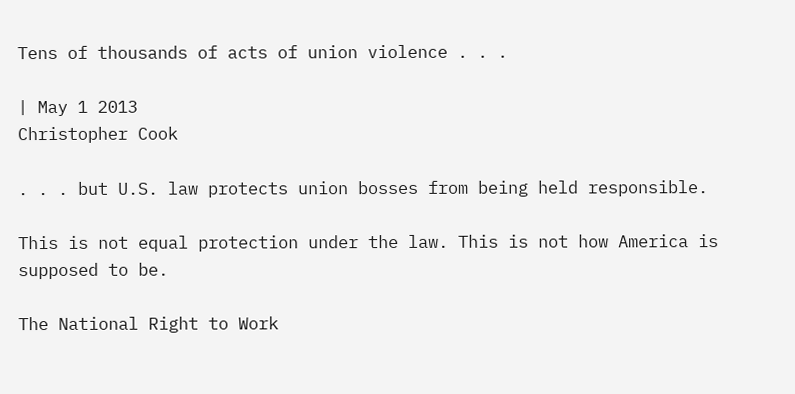Tens of thousands of acts of union violence . . .

| May 1 2013
Christopher Cook

. . . but U.S. law protects union bosses from being held responsible.

This is not equal protection under the law. This is not how America is supposed to be.

The National Right to Work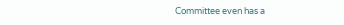Committee even has a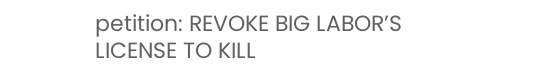petition: REVOKE BIG LABOR’S LICENSE TO KILL